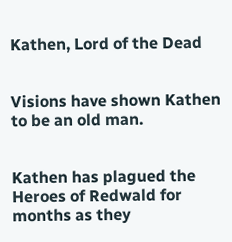Kathen, Lord of the Dead


Visions have shown Kathen to be an old man.


Kathen has plagued the Heroes of Redwald for months as they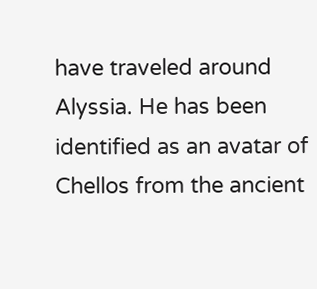have traveled around Alyssia. He has been identified as an avatar of Chellos from the ancient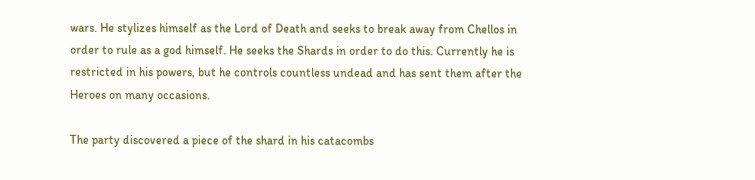wars. He stylizes himself as the Lord of Death and seeks to break away from Chellos in order to rule as a god himself. He seeks the Shards in order to do this. Currently he is restricted in his powers, but he controls countless undead and has sent them after the Heroes on many occasions.

The party discovered a piece of the shard in his catacombs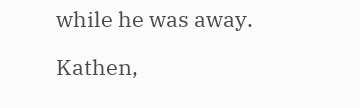while he was away.

Kathen,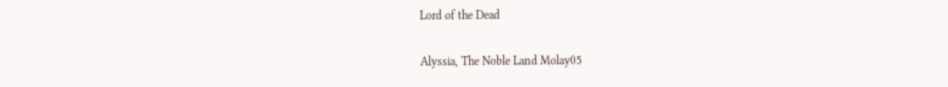Lord of the Dead

Alyssia, The Noble Land Molay05